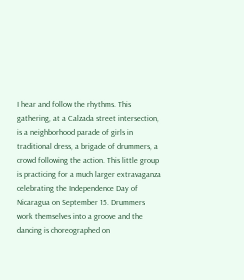I hear and follow the rhythms. This gathering, at a Calzada street intersection, is a neighborhood parade of girls in traditional dress, a brigade of drummers, a crowd following the action. This little group is practicing for a much larger extravaganza celebrating the Independence Day of Nicaragua on September 15. Drummers work themselves into a groove and the dancing is choreographed on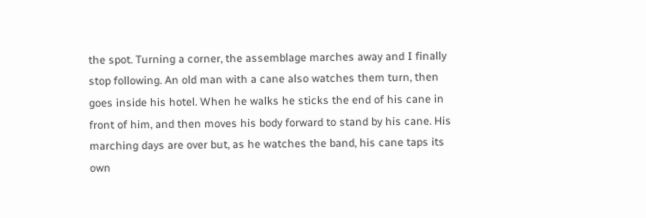the spot. Turning a corner, the assemblage marches away and I finally stop following. An old man with a cane also watches them turn, then goes inside his hotel. When he walks he sticks the end of his cane in front of him, and then moves his body forward to stand by his cane. His marching days are over but, as he watches the band, his cane taps its own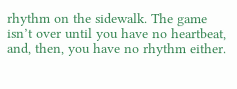rhythm on the sidewalk. The game isn’t over until you have no heartbeat, and, then, you have no rhythm either.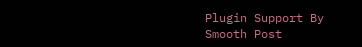Plugin Support By Smooth Post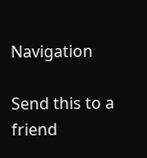Navigation

Send this to a friend